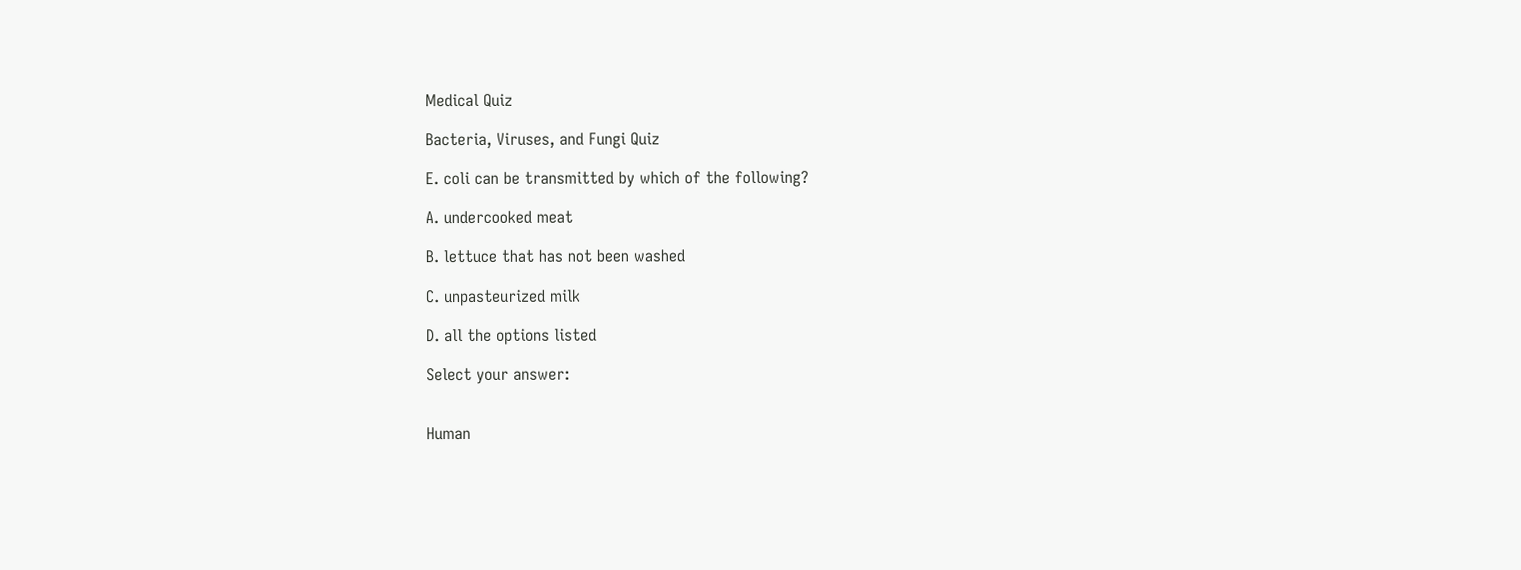Medical Quiz

Bacteria, Viruses, and Fungi Quiz

E. coli can be transmitted by which of the following?

A. undercooked meat

B. lettuce that has not been washed

C. unpasteurized milk

D. all the options listed

Select your answer:


Human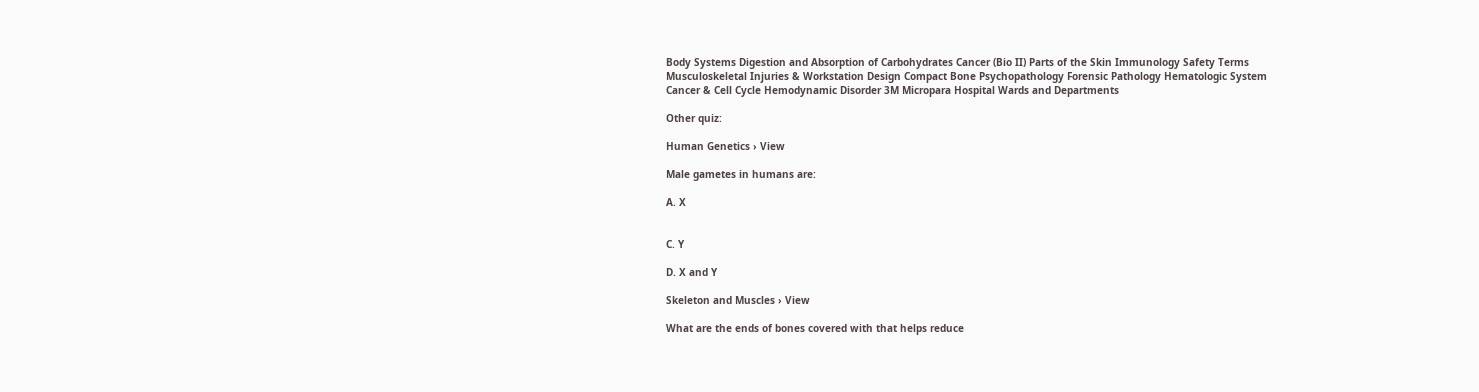Body Systems Digestion and Absorption of Carbohydrates Cancer (Bio II) Parts of the Skin Immunology Safety Terms Musculoskeletal Injuries & Workstation Design Compact Bone Psychopathology Forensic Pathology Hematologic System Cancer & Cell Cycle Hemodynamic Disorder 3M Micropara Hospital Wards and Departments

Other quiz:

Human Genetics › View

Male gametes in humans are:

A. X


C. Y

D. X and Y

Skeleton and Muscles › View

What are the ends of bones covered with that helps reduce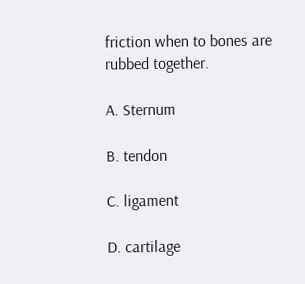friction when to bones are rubbed together.

A. Sternum

B. tendon

C. ligament

D. cartilage